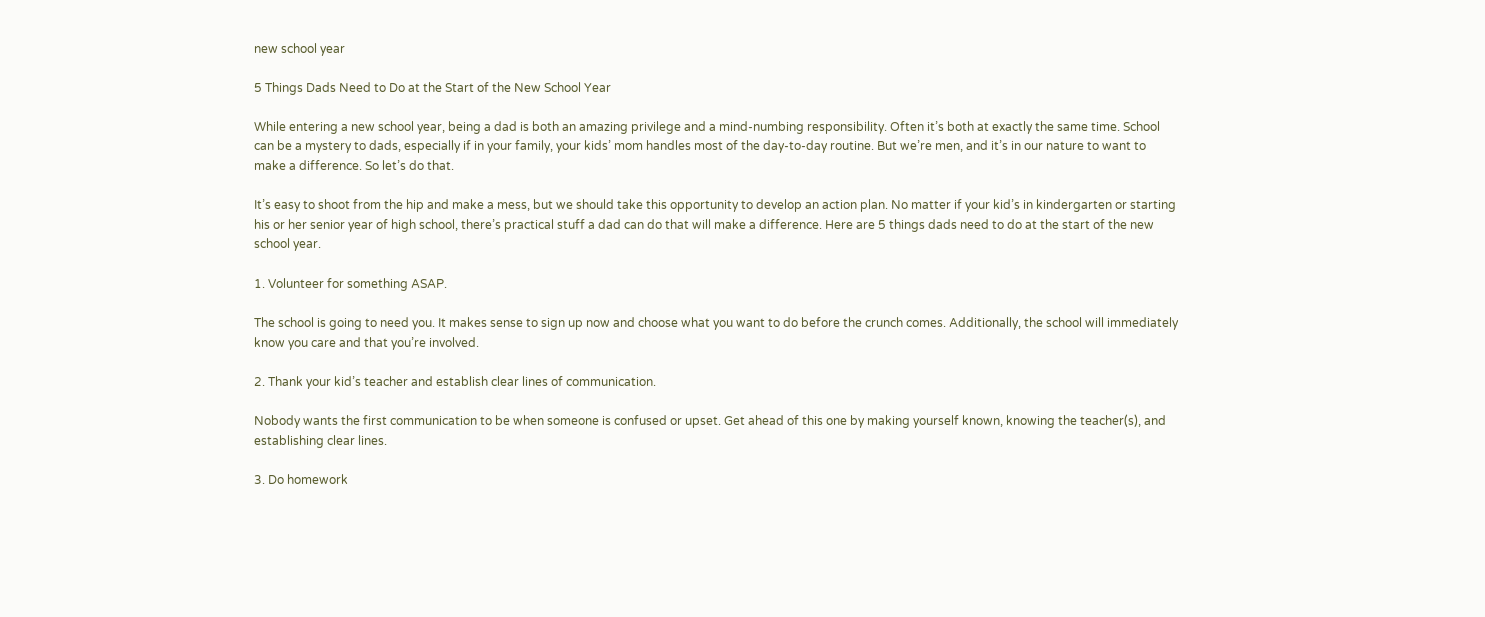new school year

5 Things Dads Need to Do at the Start of the New School Year

While entering a new school year, being a dad is both an amazing privilege and a mind-numbing responsibility. Often it’s both at exactly the same time. School can be a mystery to dads, especially if in your family, your kids’ mom handles most of the day-to-day routine. But we’re men, and it’s in our nature to want to make a difference. So let’s do that.

It’s easy to shoot from the hip and make a mess, but we should take this opportunity to develop an action plan. No matter if your kid’s in kindergarten or starting his or her senior year of high school, there’s practical stuff a dad can do that will make a difference. Here are 5 things dads need to do at the start of the new school year.

1. Volunteer for something ASAP.

The school is going to need you. It makes sense to sign up now and choose what you want to do before the crunch comes. Additionally, the school will immediately know you care and that you’re involved.

2. Thank your kid’s teacher and establish clear lines of communication.

Nobody wants the first communication to be when someone is confused or upset. Get ahead of this one by making yourself known, knowing the teacher(s), and establishing clear lines.

3. Do homework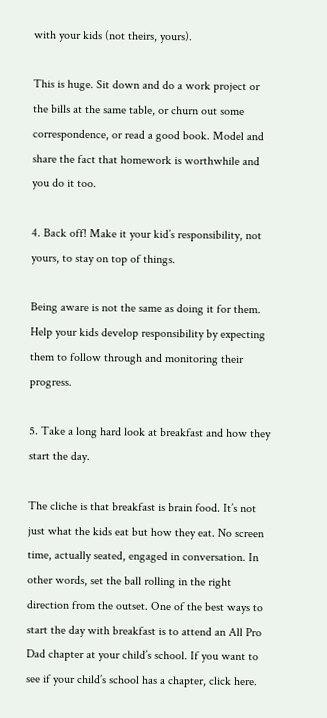with your kids (not theirs, yours).

This is huge. Sit down and do a work project or the bills at the same table, or churn out some correspondence, or read a good book. Model and share the fact that homework is worthwhile and you do it too.

4. Back off! Make it your kid’s responsibility, not yours, to stay on top of things.

Being aware is not the same as doing it for them. Help your kids develop responsibility by expecting them to follow through and monitoring their progress.

5. Take a long hard look at breakfast and how they start the day.

The cliche is that breakfast is brain food. It’s not just what the kids eat but how they eat. No screen time, actually seated, engaged in conversation. In other words, set the ball rolling in the right direction from the outset. One of the best ways to start the day with breakfast is to attend an All Pro Dad chapter at your child’s school. If you want to see if your child’s school has a chapter, click here.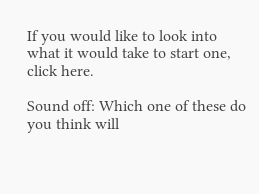If you would like to look into what it would take to start one, click here.

Sound off: Which one of these do you think will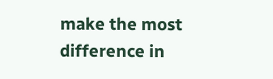make the most difference in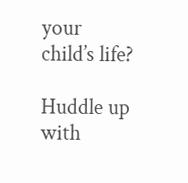your child’s life?

Huddle up with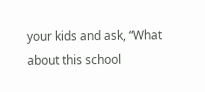your kids and ask, “What about this school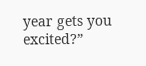year gets you excited?”